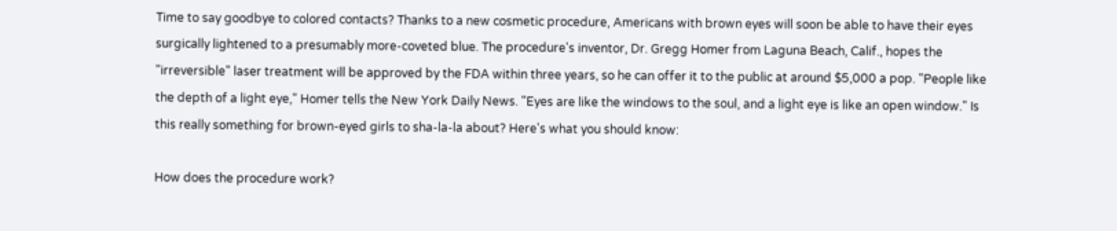Time to say goodbye to colored contacts? Thanks to a new cosmetic procedure, Americans with brown eyes will soon be able to have their eyes surgically lightened to a presumably more-coveted blue. The procedure's inventor, Dr. Gregg Homer from Laguna Beach, Calif., hopes the "irreversible" laser treatment will be approved by the FDA within three years, so he can offer it to the public at around $5,000 a pop. "People like the depth of a light eye," Homer tells the New York Daily News. "Eyes are like the windows to the soul, and a light eye is like an open window." Is this really something for brown-eyed girls to sha-la-la about? Here's what you should know:

How does the procedure work?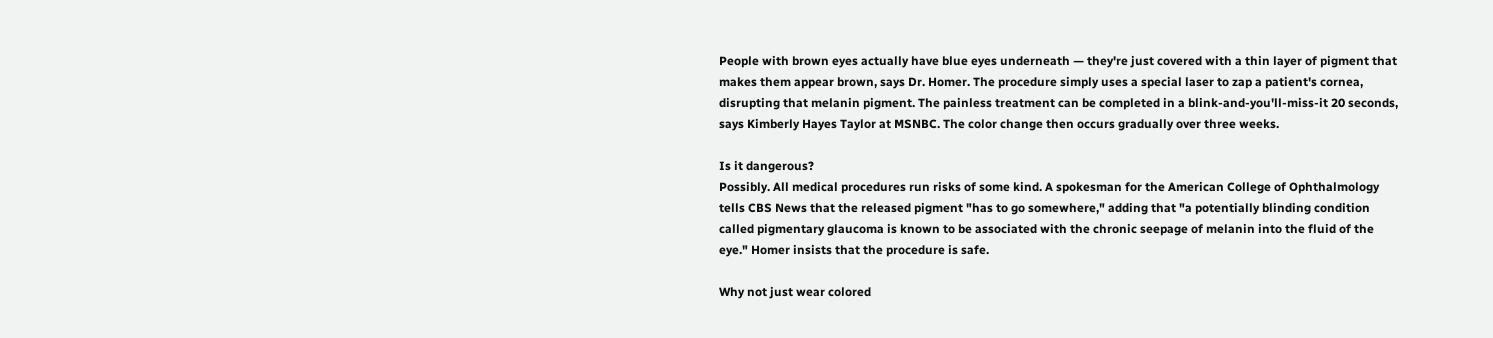People with brown eyes actually have blue eyes underneath — they're just covered with a thin layer of pigment that makes them appear brown, says Dr. Homer. The procedure simply uses a special laser to zap a patient's cornea, disrupting that melanin pigment. The painless treatment can be completed in a blink-and-you'll-miss-it 20 seconds, says Kimberly Hayes Taylor at MSNBC. The color change then occurs gradually over three weeks.

Is it dangerous?
Possibly. All medical procedures run risks of some kind. A spokesman for the American College of Ophthalmology tells CBS News that the released pigment "has to go somewhere," adding that "a potentially blinding condition called pigmentary glaucoma is known to be associated with the chronic seepage of melanin into the fluid of the eye." Homer insists that the procedure is safe.

Why not just wear colored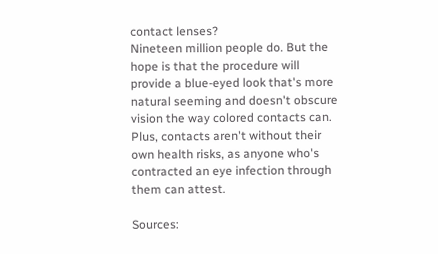contact lenses?
Nineteen million people do. But the hope is that the procedure will provide a blue-eyed look that's more natural seeming and doesn't obscure vision the way colored contacts can. Plus, contacts aren't without their own health risks, as anyone who's contracted an eye infection through them can attest.

Sources: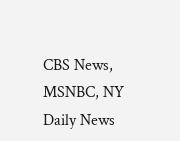CBS News, MSNBC, NY Daily News